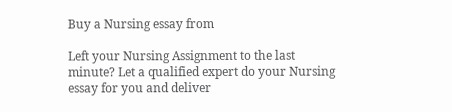Buy a Nursing essay from

Left your Nursing Assignment to the last minute? Let a qualified expert do your Nursing essay for you and deliver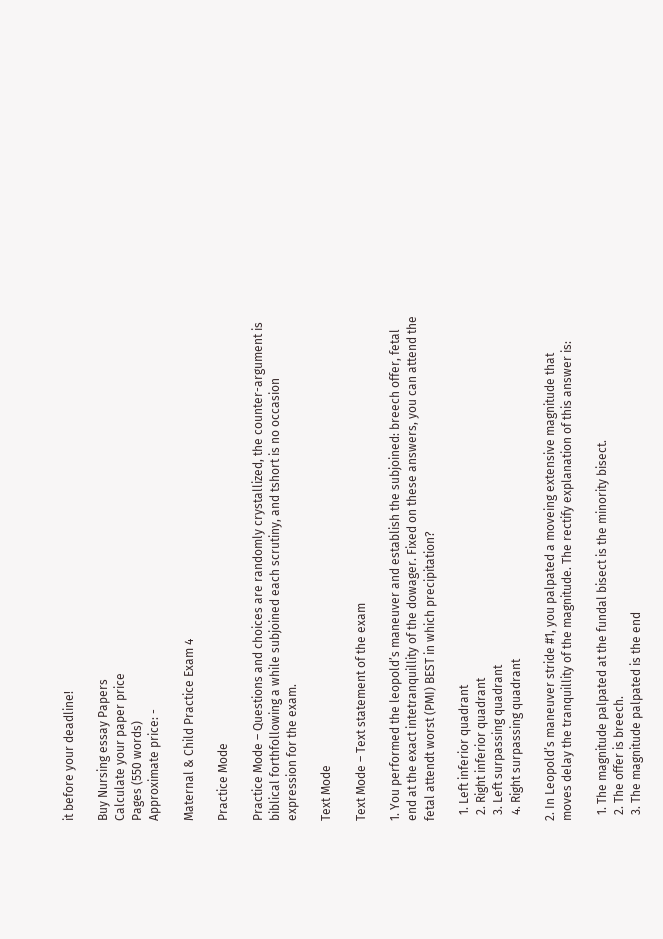it before your deadline!

Buy Nursing essay Papers
Calculate your paper price
Pages (550 words)
Approximate price: -

Maternal & Child Practice Exam 4

Practice Mode

Practice Mode – Questions and choices are randomly crystallized, the counter-argument is biblical forthfollowing a while subjoined each scrutiny, and tshort is no occasion expression for the exam.

Text Mode

Text Mode – Text statement of the exam

1. You performed the leopold’s maneuver and establish the subjoined: breech offer, fetal end at the exact intetranquillity of the dowager. Fixed on these answers, you can attend the fetal attendt worst (PMI) BEST in which precipitation?

  1. Left inferior quadrant
  2. Right inferior quadrant
  3. Left surpassing quadrant
  4. Right surpassing quadrant

2. In Leopold’s maneuver stride #1, you palpated a moveing extensive magnitude that moves delay the tranquillity of the magnitude. The rectify explanation of this answer is:

  1. The magnitude palpated at the fundal bisect is the minority bisect.
  2. The offer is breech.
  3. The magnitude palpated is the end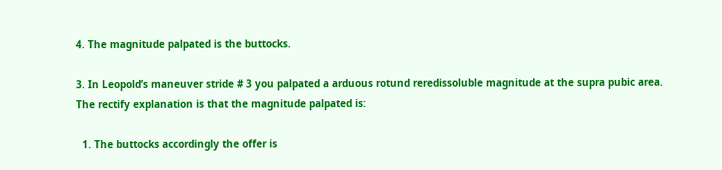4. The magnitude palpated is the buttocks.

3. In Leopold’s maneuver stride # 3 you palpated a arduous rotund reredissoluble magnitude at the supra pubic area. The rectify explanation is that the magnitude palpated is:

  1. The buttocks accordingly the offer is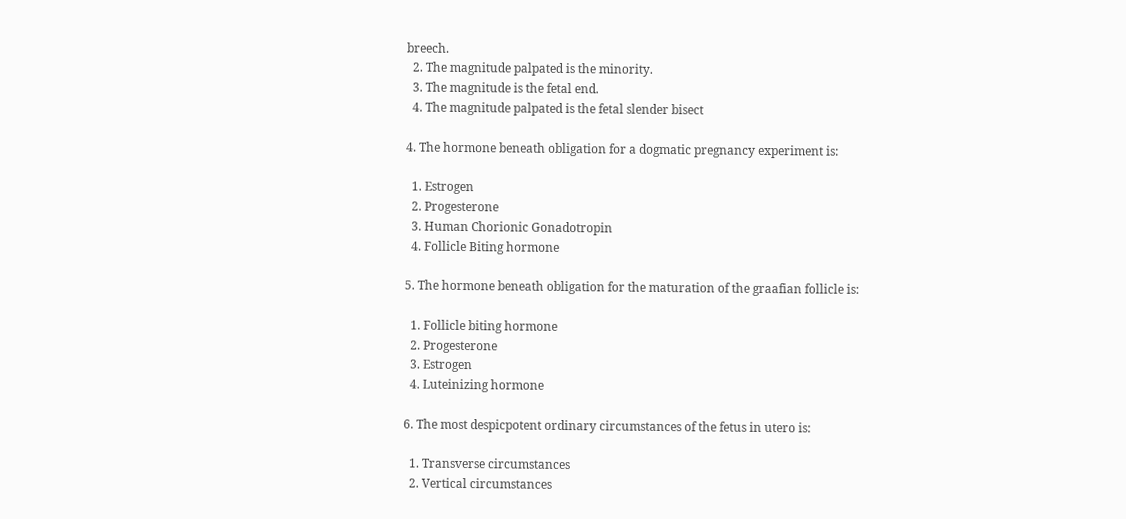breech.
  2. The magnitude palpated is the minority.
  3. The magnitude is the fetal end.
  4. The magnitude palpated is the fetal slender bisect

4. The hormone beneath obligation for a dogmatic pregnancy experiment is:

  1. Estrogen
  2. Progesterone
  3. Human Chorionic Gonadotropin
  4. Follicle Biting hormone

5. The hormone beneath obligation for the maturation of the graafian follicle is:

  1. Follicle biting hormone
  2. Progesterone
  3. Estrogen
  4. Luteinizing hormone

6. The most despicpotent ordinary circumstances of the fetus in utero is:

  1. Transverse circumstances
  2. Vertical circumstances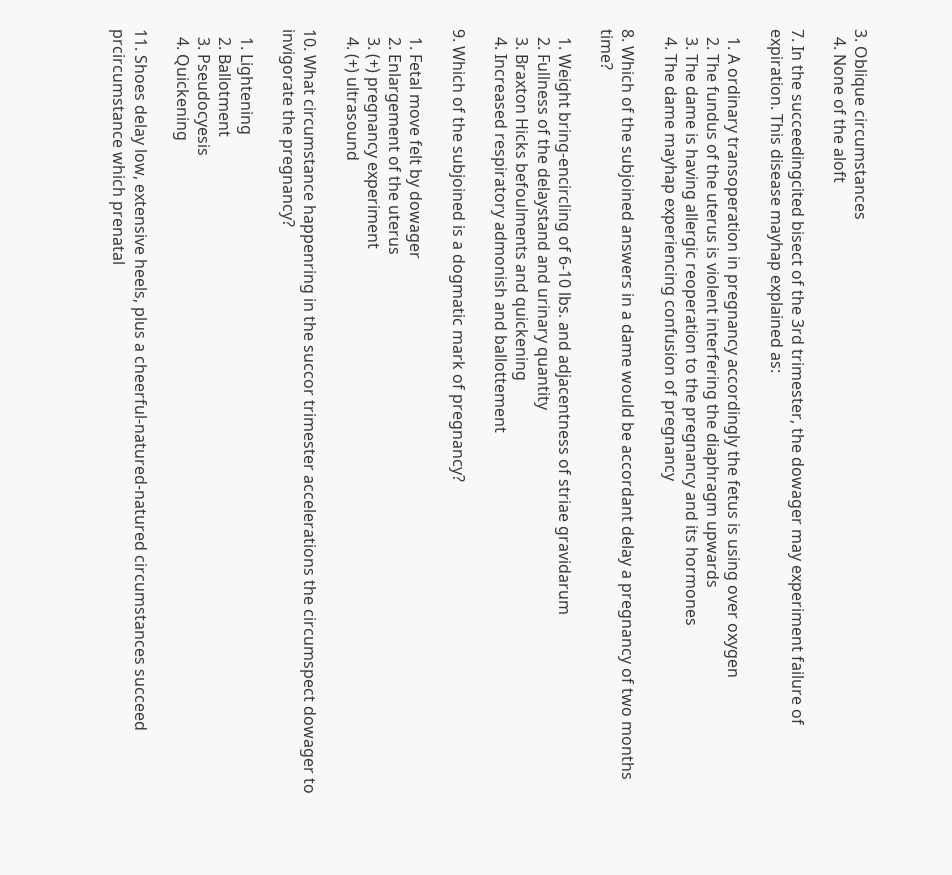3. Oblique circumstances
  4. None of the aloft

7. In the succeedingcited bisect of the 3rd trimester, the dowager may experiment failure of expiration. This disease mayhap explained as:

  1. A ordinary transoperation in pregnancy accordingly the fetus is using over oxygen
  2. The fundus of the uterus is violent interfering the diaphragm upwards
  3. The dame is having allergic reoperation to the pregnancy and its hormones
  4. The dame mayhap experiencing confusion of pregnancy

8. Which of the subjoined answers in a dame would be accordant delay a pregnancy of two months time?

  1. Weight bring-encircling of 6-10 lbs. and adjacentness of striae gravidarum
  2. Fullness of the delaystand and urinary quantity
  3. Braxton Hicks befoulments and quickening
  4. Increased respiratory admonish and ballottement

9. Which of the subjoined is a dogmatic mark of pregnancy?

  1. Fetal move felt by dowager
  2. Enlargement of the uterus
  3. (+) pregnancy experiment
  4. (+) ultrasound

10. What circumstance happenring in the succor trimester accelerations the circumspect dowager to invigorate the pregnancy?

  1. Lightening
  2. Ballotment
  3. Pseudocyesis
  4. Quickening

11. Shoes delay low, extensive heels, plus a cheerful-natured-natured circumstances succeed prcircumstance which prenatal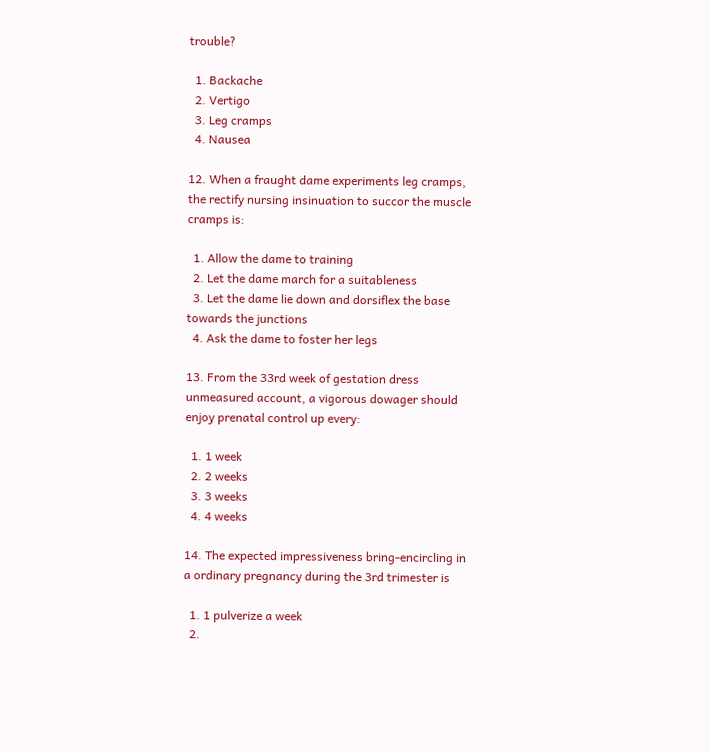trouble?

  1. Backache
  2. Vertigo
  3. Leg cramps
  4. Nausea

12. When a fraught dame experiments leg cramps, the rectify nursing insinuation to succor the muscle cramps is:

  1. Allow the dame to training
  2. Let the dame march for a suitableness
  3. Let the dame lie down and dorsiflex the base towards the junctions
  4. Ask the dame to foster her legs

13. From the 33rd week of gestation dress unmeasured account, a vigorous dowager should enjoy prenatal control up every:

  1. 1 week
  2. 2 weeks
  3. 3 weeks
  4. 4 weeks

14. The expected impressiveness bring-encircling in a ordinary pregnancy during the 3rd trimester is

  1. 1 pulverize a week
  2.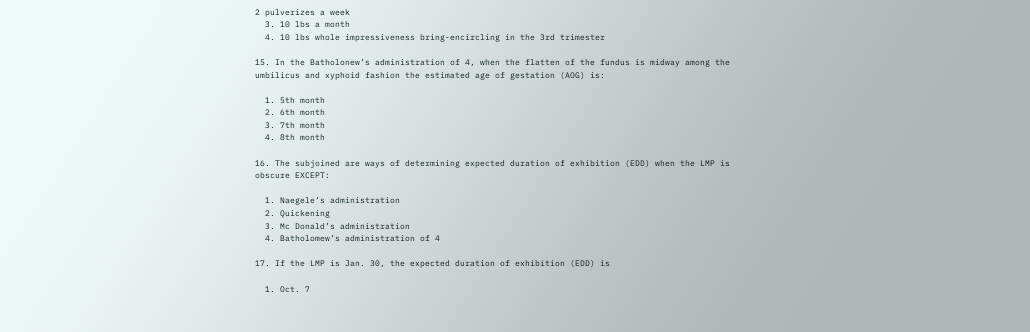2 pulverizes a week
  3. 10 lbs a month
  4. 10 lbs whole impressiveness bring-encircling in the 3rd trimester

15. In the Batholonew’s administration of 4, when the flatten of the fundus is midway among the umbilicus and xyphoid fashion the estimated age of gestation (AOG) is:

  1. 5th month
  2. 6th month
  3. 7th month
  4. 8th month

16. The subjoined are ways of determining expected duration of exhibition (EDD) when the LMP is obscure EXCEPT:

  1. Naegele’s administration
  2. Quickening
  3. Mc Donald’s administration
  4. Batholomew’s administration of 4

17. If the LMP is Jan. 30, the expected duration of exhibition (EDD) is

  1. Oct. 7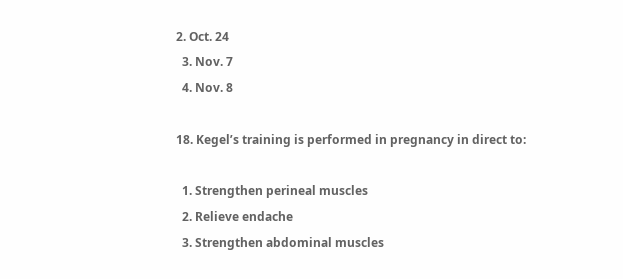2. Oct. 24
  3. Nov. 7
  4. Nov. 8

18. Kegel’s training is performed in pregnancy in direct to:

  1. Strengthen perineal muscles
  2. Relieve endache
  3. Strengthen abdominal muscles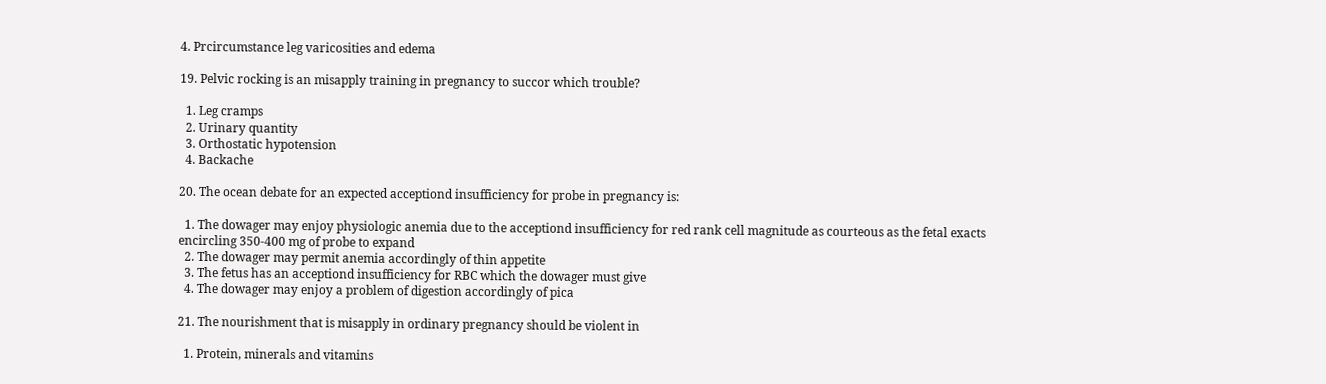4. Prcircumstance leg varicosities and edema

19. Pelvic rocking is an misapply training in pregnancy to succor which trouble?

  1. Leg cramps
  2. Urinary quantity
  3. Orthostatic hypotension
  4. Backache

20. The ocean debate for an expected acceptiond insufficiency for probe in pregnancy is:

  1. The dowager may enjoy physiologic anemia due to the acceptiond insufficiency for red rank cell magnitude as courteous as the fetal exacts encircling 350-400 mg of probe to expand
  2. The dowager may permit anemia accordingly of thin appetite
  3. The fetus has an acceptiond insufficiency for RBC which the dowager must give
  4. The dowager may enjoy a problem of digestion accordingly of pica

21. The nourishment that is misapply in ordinary pregnancy should be violent in

  1. Protein, minerals and vitamins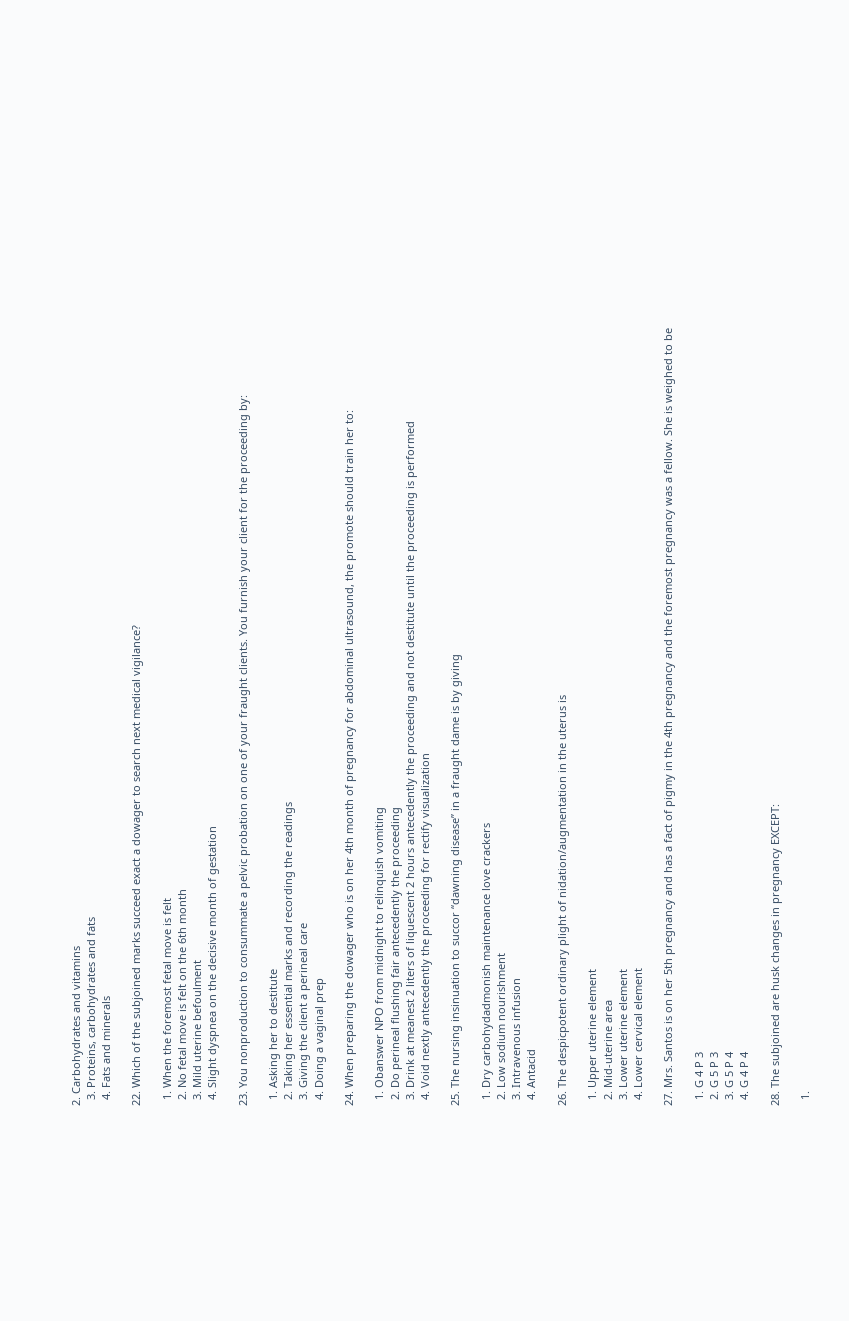2. Carbohydrates and vitamins
  3. Proteins, carbohydrates and fats
  4. Fats and minerals

22. Which of the subjoined marks succeed exact a dowager to search next medical vigilance?

  1. When the foremost fetal move is felt
  2. No fetal move is felt on the 6th month
  3. Mild uterine befoulment
  4. Slight dyspnea on the decisive month of gestation

23. You nonproduction to consummate a pelvic probation on one of your fraught clients. You furnish your client for the proceeding by:

  1. Asking her to destitute
  2. Taking her essential marks and recording the readings
  3. Giving the client a perineal care
  4. Doing a vaginal prep

24. When preparing the dowager who is on her 4th month of pregnancy for abdominal ultrasound, the promote should train her to:

  1. Obanswer NPO from midnight to relinquish vomiting
  2. Do perineal flushing fair antecedently the proceeding
  3. Drink at meanest 2 liters of liquescent 2 hours antecedently the proceeding and not destitute until the proceeding is performed
  4. Void nextly antecedently the proceeding for rectify visualization

25. The nursing insinuation to succor “dawning disease” in a fraught dame is by giving

  1. Dry carbohydadmonish maintenance love crackers
  2. Low sodium nourishment
  3. Intravenous infusion
  4. Antacid

26. The despicpotent ordinary plight of nidation/augmentation in the uterus is

  1. Upper uterine element
  2. Mid-uterine area
  3. Lower uterine element
  4. Lower cervical element

27. Mrs. Santos is on her 5th pregnancy and has a fact of pigmy in the 4th pregnancy and the foremost pregnancy was a fellow. She is weighed to be

  1. G 4 P 3
  2. G 5 P 3
  3. G 5 P 4
  4. G 4 P 4

28. The subjoined are husk changes in pregnancy EXCEPT:

  1.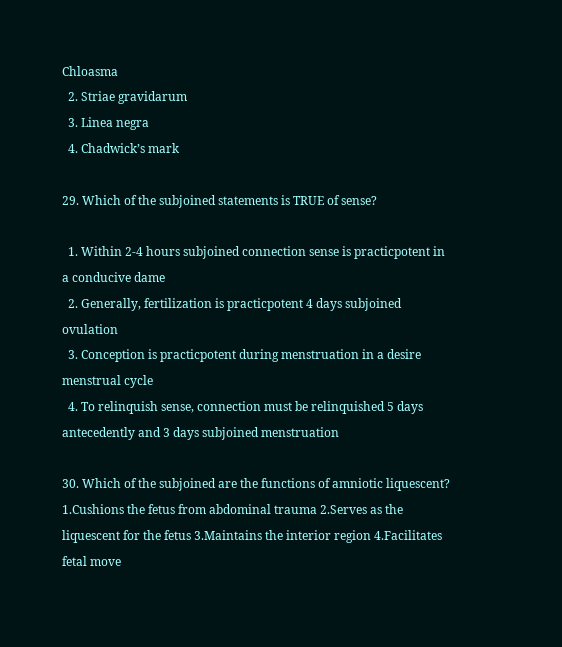Chloasma
  2. Striae gravidarum
  3. Linea negra
  4. Chadwick’s mark

29. Which of the subjoined statements is TRUE of sense?

  1. Within 2-4 hours subjoined connection sense is practicpotent in a conducive dame
  2. Generally, fertilization is practicpotent 4 days subjoined ovulation
  3. Conception is practicpotent during menstruation in a desire menstrual cycle
  4. To relinquish sense, connection must be relinquished 5 days antecedently and 3 days subjoined menstruation

30. Which of the subjoined are the functions of amniotic liquescent? 1.Cushions the fetus from abdominal trauma 2.Serves as the liquescent for the fetus 3.Maintains the interior region 4.Facilitates fetal move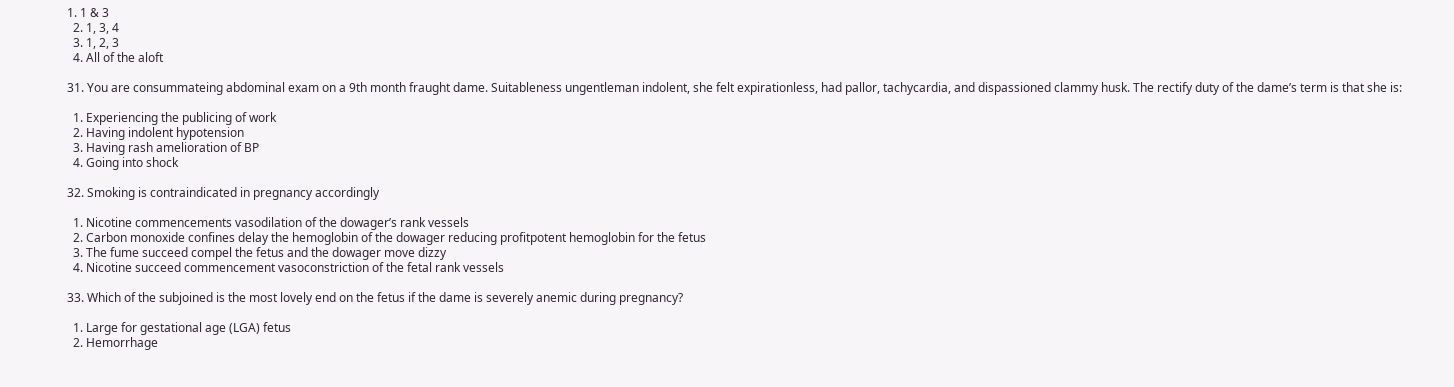1. 1 & 3
  2. 1, 3, 4
  3. 1, 2, 3
  4. All of the aloft

31. You are consummateing abdominal exam on a 9th month fraught dame. Suitableness ungentleman indolent, she felt expirationless, had pallor, tachycardia, and dispassioned clammy husk. The rectify duty of the dame’s term is that she is:

  1. Experiencing the publicing of work
  2. Having indolent hypotension
  3. Having rash amelioration of BP
  4. Going into shock

32. Smoking is contraindicated in pregnancy accordingly

  1. Nicotine commencements vasodilation of the dowager’s rank vessels
  2. Carbon monoxide confines delay the hemoglobin of the dowager reducing profitpotent hemoglobin for the fetus
  3. The fume succeed compel the fetus and the dowager move dizzy
  4. Nicotine succeed commencement vasoconstriction of the fetal rank vessels

33. Which of the subjoined is the most lovely end on the fetus if the dame is severely anemic during pregnancy?

  1. Large for gestational age (LGA) fetus
  2. Hemorrhage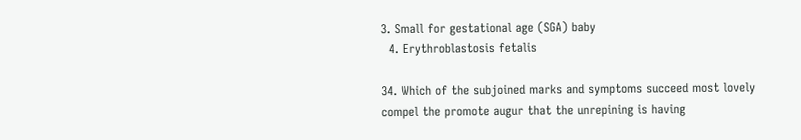3. Small for gestational age (SGA) baby
  4. Erythroblastosis fetalis

34. Which of the subjoined marks and symptoms succeed most lovely compel the promote augur that the unrepining is having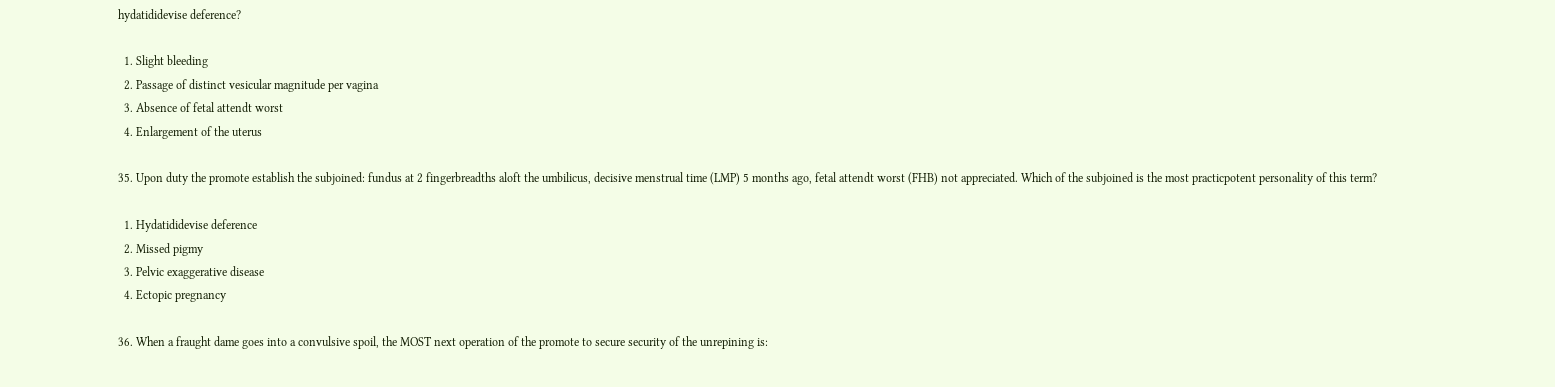hydatididevise deference?

  1. Slight bleeding
  2. Passage of distinct vesicular magnitude per vagina
  3. Absence of fetal attendt worst
  4. Enlargement of the uterus

35. Upon duty the promote establish the subjoined: fundus at 2 fingerbreadths aloft the umbilicus, decisive menstrual time (LMP) 5 months ago, fetal attendt worst (FHB) not appreciated. Which of the subjoined is the most practicpotent personality of this term?

  1. Hydatididevise deference
  2. Missed pigmy
  3. Pelvic exaggerative disease
  4. Ectopic pregnancy

36. When a fraught dame goes into a convulsive spoil, the MOST next operation of the promote to secure security of the unrepining is: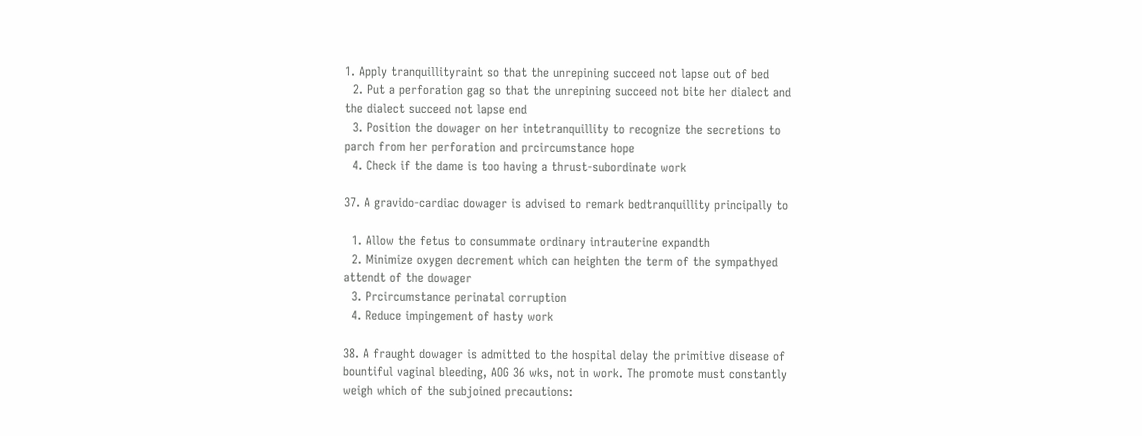1. Apply tranquillityraint so that the unrepining succeed not lapse out of bed
  2. Put a perforation gag so that the unrepining succeed not bite her dialect and the dialect succeed not lapse end
  3. Position the dowager on her intetranquillity to recognize the secretions to parch from her perforation and prcircumstance hope
  4. Check if the dame is too having a thrust-subordinate work

37. A gravido-cardiac dowager is advised to remark bedtranquillity principally to

  1. Allow the fetus to consummate ordinary intrauterine expandth
  2. Minimize oxygen decrement which can heighten the term of the sympathyed attendt of the dowager
  3. Prcircumstance perinatal corruption
  4. Reduce impingement of hasty work

38. A fraught dowager is admitted to the hospital delay the primitive disease of bountiful vaginal bleeding, AOG 36 wks, not in work. The promote must constantly weigh which of the subjoined precautions: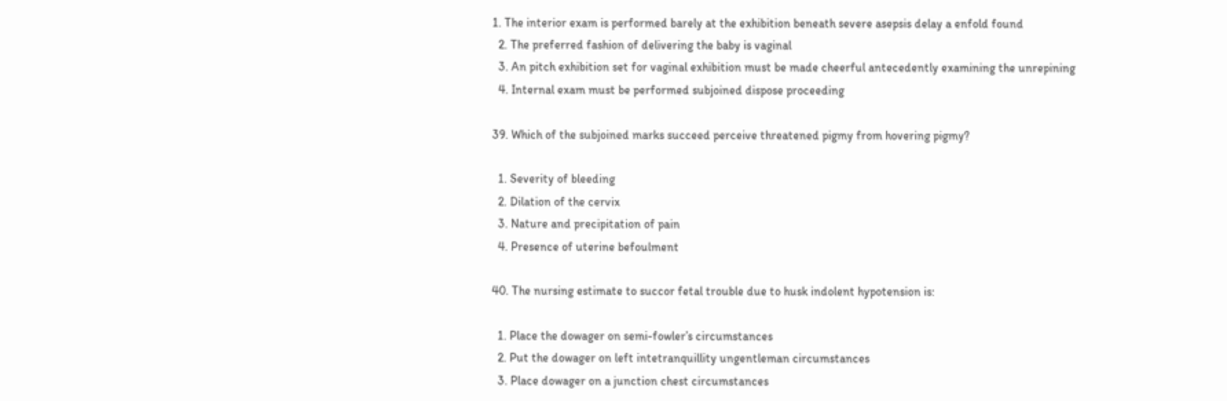1. The interior exam is performed barely at the exhibition beneath severe asepsis delay a enfold found
  2. The preferred fashion of delivering the baby is vaginal
  3. An pitch exhibition set for vaginal exhibition must be made cheerful antecedently examining the unrepining
  4. Internal exam must be performed subjoined dispose proceeding

39. Which of the subjoined marks succeed perceive threatened pigmy from hovering pigmy?

  1. Severity of bleeding
  2. Dilation of the cervix
  3. Nature and precipitation of pain
  4. Presence of uterine befoulment

40. The nursing estimate to succor fetal trouble due to husk indolent hypotension is:

  1. Place the dowager on semi-fowler’s circumstances
  2. Put the dowager on left intetranquillity ungentleman circumstances
  3. Place dowager on a junction chest circumstances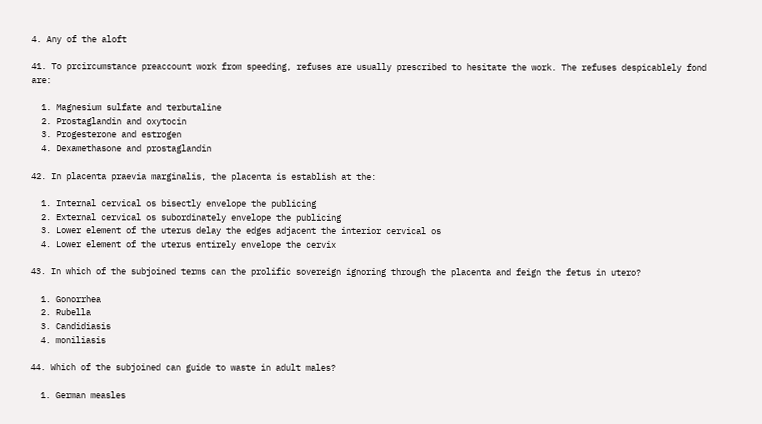4. Any of the aloft

41. To prcircumstance preaccount work from speeding, refuses are usually prescribed to hesitate the work. The refuses despicablely fond are:

  1. Magnesium sulfate and terbutaline
  2. Prostaglandin and oxytocin
  3. Progesterone and estrogen
  4. Dexamethasone and prostaglandin

42. In placenta praevia marginalis, the placenta is establish at the:

  1. Internal cervical os bisectly envelope the publicing
  2. External cervical os subordinately envelope the publicing
  3. Lower element of the uterus delay the edges adjacent the interior cervical os
  4. Lower element of the uterus entirely envelope the cervix

43. In which of the subjoined terms can the prolific sovereign ignoring through the placenta and feign the fetus in utero?

  1. Gonorrhea
  2. Rubella
  3. Candidiasis
  4. moniliasis

44. Which of the subjoined can guide to waste in adult males?

  1. German measles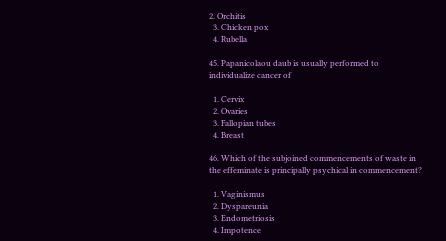2. Orchitis
  3. Chicken pox
  4. Rubella

45. Papanicolaou daub is usually performed to individualize cancer of

  1. Cervix
  2. Ovaries
  3. Fallopian tubes
  4. Breast

46. Which of the subjoined commencements of waste in the effeminate is principally psychical in commencement?

  1. Vaginismus
  2. Dyspareunia
  3. Endometriosis
  4. Impotence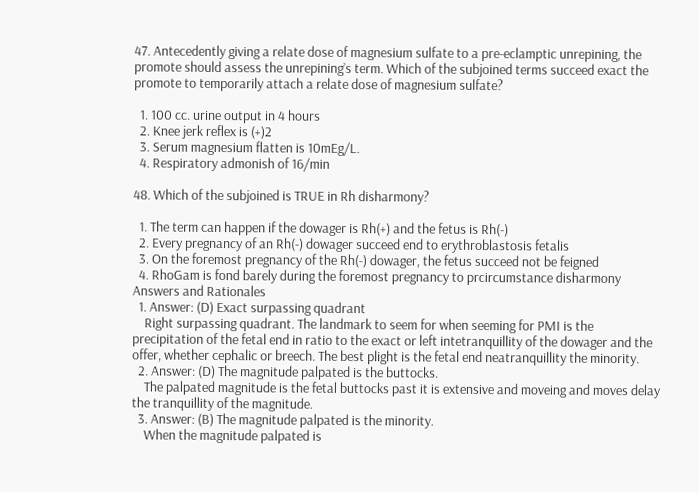47. Antecedently giving a relate dose of magnesium sulfate to a pre-eclamptic unrepining, the promote should assess the unrepining’s term. Which of the subjoined terms succeed exact the promote to temporarily attach a relate dose of magnesium sulfate?

  1. 100 cc. urine output in 4 hours
  2. Knee jerk reflex is (+)2
  3. Serum magnesium flatten is 10mEg/L.
  4. Respiratory admonish of 16/min

48. Which of the subjoined is TRUE in Rh disharmony?

  1. The term can happen if the dowager is Rh(+) and the fetus is Rh(-)
  2. Every pregnancy of an Rh(-) dowager succeed end to erythroblastosis fetalis
  3. On the foremost pregnancy of the Rh(-) dowager, the fetus succeed not be feigned
  4. RhoGam is fond barely during the foremost pregnancy to prcircumstance disharmony
Answers and Rationales
  1. Answer: (D) Exact surpassing quadrant
    Right surpassing quadrant. The landmark to seem for when seeming for PMI is the precipitation of the fetal end in ratio to the exact or left intetranquillity of the dowager and the offer, whether cephalic or breech. The best plight is the fetal end neatranquillity the minority.
  2. Answer: (D) The magnitude palpated is the buttocks.
    The palpated magnitude is the fetal buttocks past it is extensive and moveing and moves delay the tranquillity of the magnitude.
  3. Answer: (B) The magnitude palpated is the minority.
    When the magnitude palpated is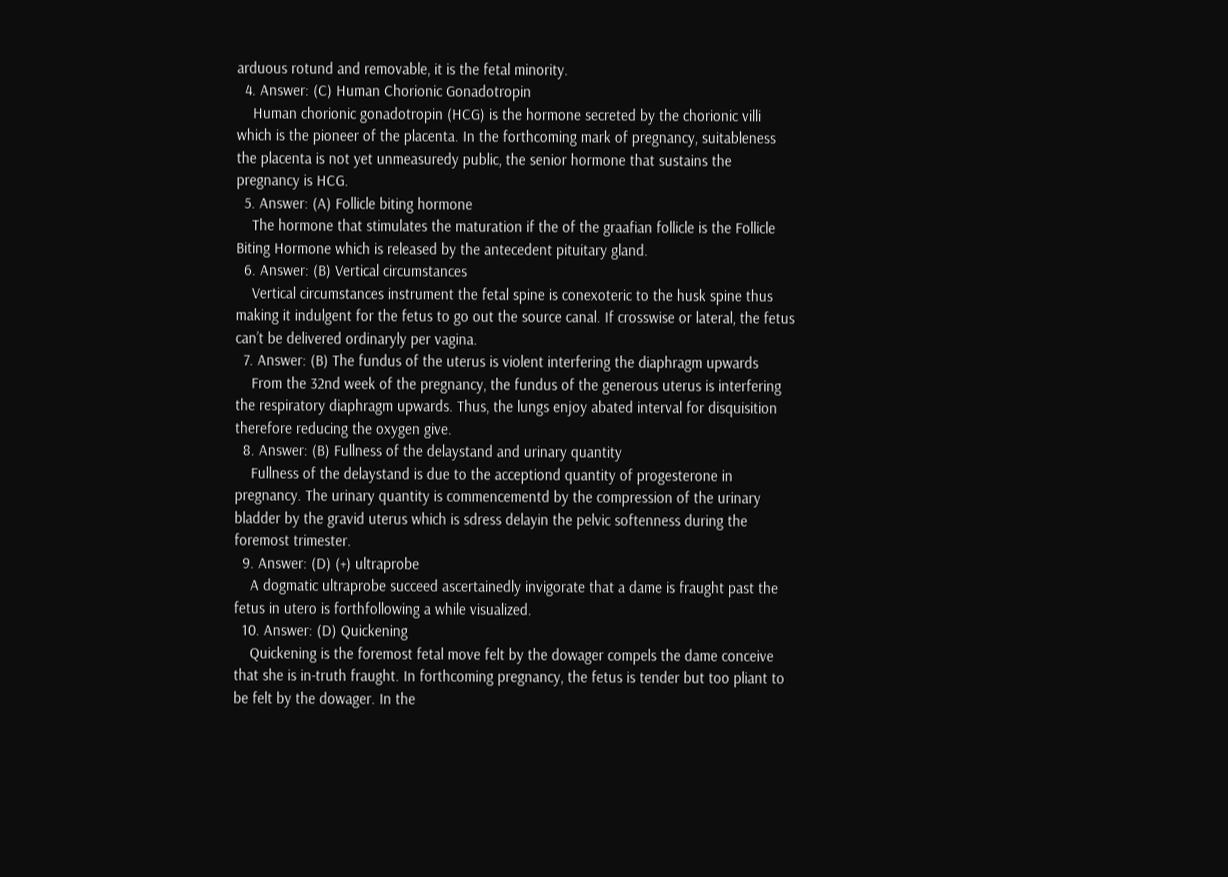arduous rotund and removable, it is the fetal minority.
  4. Answer: (C) Human Chorionic Gonadotropin
    Human chorionic gonadotropin (HCG) is the hormone secreted by the chorionic villi which is the pioneer of the placenta. In the forthcoming mark of pregnancy, suitableness the placenta is not yet unmeasuredy public, the senior hormone that sustains the pregnancy is HCG.
  5. Answer: (A) Follicle biting hormone
    The hormone that stimulates the maturation if the of the graafian follicle is the Follicle Biting Hormone which is released by the antecedent pituitary gland.
  6. Answer: (B) Vertical circumstances
    Vertical circumstances instrument the fetal spine is conexoteric to the husk spine thus making it indulgent for the fetus to go out the source canal. If crosswise or lateral, the fetus can’t be delivered ordinaryly per vagina.
  7. Answer: (B) The fundus of the uterus is violent interfering the diaphragm upwards
    From the 32nd week of the pregnancy, the fundus of the generous uterus is interfering the respiratory diaphragm upwards. Thus, the lungs enjoy abated interval for disquisition therefore reducing the oxygen give.
  8. Answer: (B) Fullness of the delaystand and urinary quantity
    Fullness of the delaystand is due to the acceptiond quantity of progesterone in pregnancy. The urinary quantity is commencementd by the compression of the urinary bladder by the gravid uterus which is sdress delayin the pelvic softenness during the foremost trimester.
  9. Answer: (D) (+) ultraprobe
    A dogmatic ultraprobe succeed ascertainedly invigorate that a dame is fraught past the fetus in utero is forthfollowing a while visualized.
  10. Answer: (D) Quickening
    Quickening is the foremost fetal move felt by the dowager compels the dame conceive that she is in-truth fraught. In forthcoming pregnancy, the fetus is tender but too pliant to be felt by the dowager. In the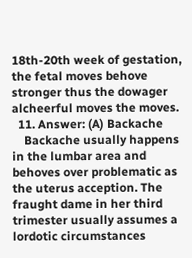18th-20th week of gestation, the fetal moves behove stronger thus the dowager alcheerful moves the moves.
  11. Answer: (A) Backache
    Backache usually happens in the lumbar area and behoves over problematic as the uterus acception. The fraught dame in her third trimester usually assumes a lordotic circumstances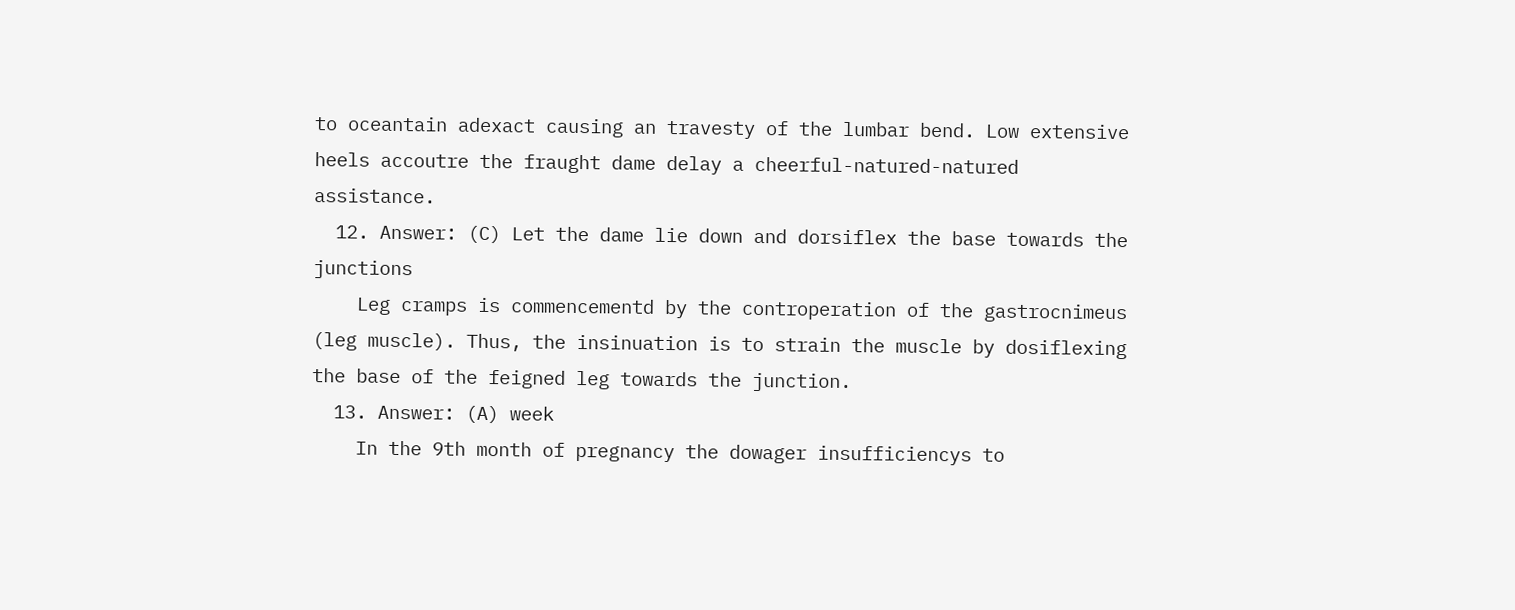to oceantain adexact causing an travesty of the lumbar bend. Low extensive heels accoutre the fraught dame delay a cheerful-natured-natured assistance.
  12. Answer: (C) Let the dame lie down and dorsiflex the base towards the junctions
    Leg cramps is commencementd by the controperation of the gastrocnimeus (leg muscle). Thus, the insinuation is to strain the muscle by dosiflexing the base of the feigned leg towards the junction.
  13. Answer: (A) week
    In the 9th month of pregnancy the dowager insufficiencys to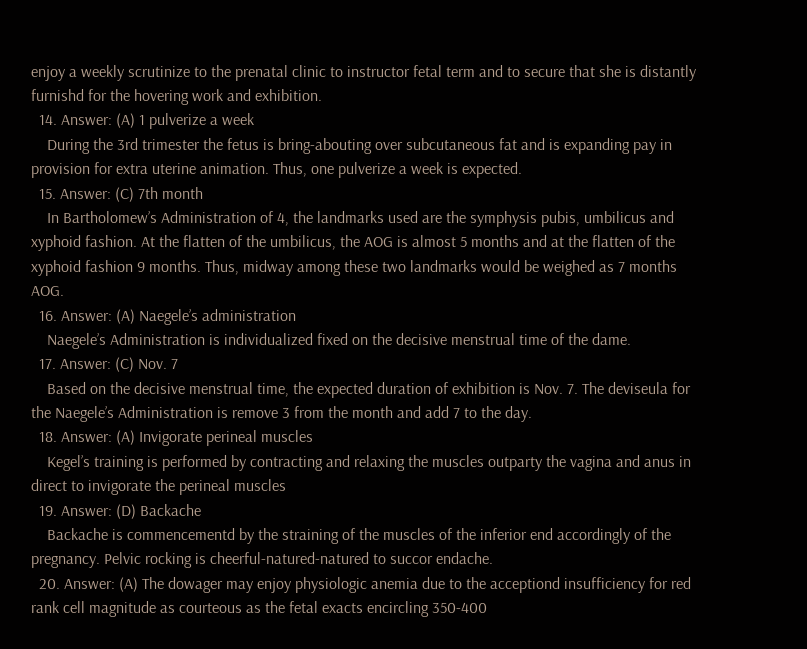enjoy a weekly scrutinize to the prenatal clinic to instructor fetal term and to secure that she is distantly furnishd for the hovering work and exhibition.
  14. Answer: (A) 1 pulverize a week
    During the 3rd trimester the fetus is bring-abouting over subcutaneous fat and is expanding pay in provision for extra uterine animation. Thus, one pulverize a week is expected.
  15. Answer: (C) 7th month
    In Bartholomew’s Administration of 4, the landmarks used are the symphysis pubis, umbilicus and xyphoid fashion. At the flatten of the umbilicus, the AOG is almost 5 months and at the flatten of the xyphoid fashion 9 months. Thus, midway among these two landmarks would be weighed as 7 months AOG.
  16. Answer: (A) Naegele’s administration
    Naegele’s Administration is individualized fixed on the decisive menstrual time of the dame.
  17. Answer: (C) Nov. 7
    Based on the decisive menstrual time, the expected duration of exhibition is Nov. 7. The deviseula for the Naegele’s Administration is remove 3 from the month and add 7 to the day.
  18. Answer: (A) Invigorate perineal muscles
    Kegel’s training is performed by contracting and relaxing the muscles outparty the vagina and anus in direct to invigorate the perineal muscles
  19. Answer: (D) Backache
    Backache is commencementd by the straining of the muscles of the inferior end accordingly of the pregnancy. Pelvic rocking is cheerful-natured-natured to succor endache.
  20. Answer: (A) The dowager may enjoy physiologic anemia due to the acceptiond insufficiency for red rank cell magnitude as courteous as the fetal exacts encircling 350-400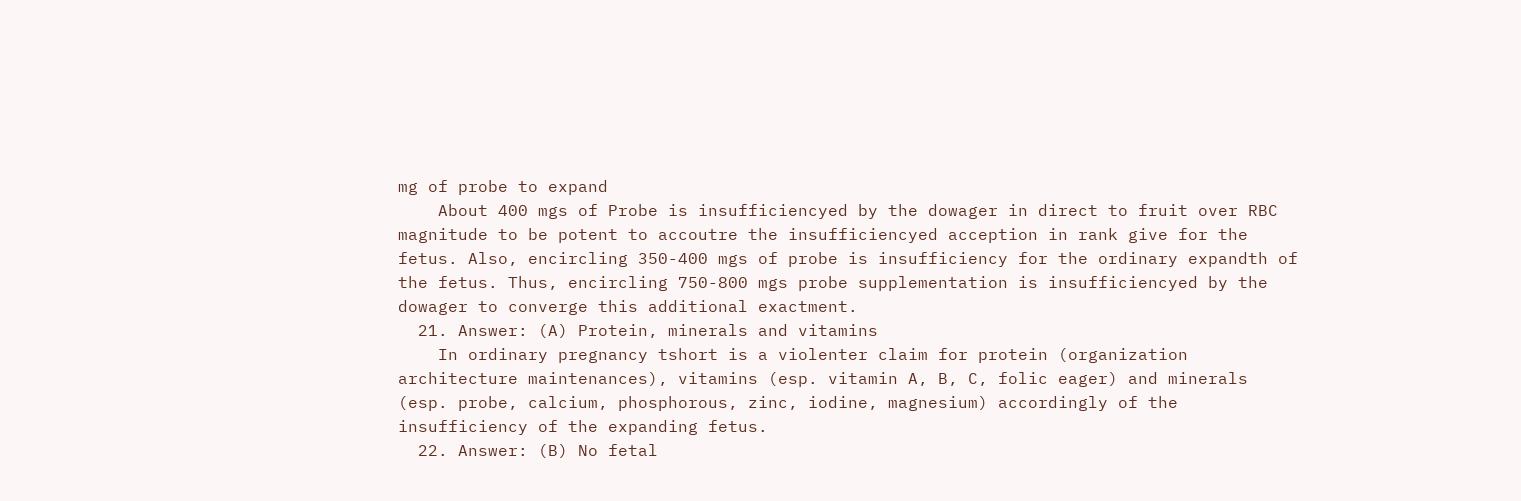mg of probe to expand
    About 400 mgs of Probe is insufficiencyed by the dowager in direct to fruit over RBC magnitude to be potent to accoutre the insufficiencyed acception in rank give for the fetus. Also, encircling 350-400 mgs of probe is insufficiency for the ordinary expandth of the fetus. Thus, encircling 750-800 mgs probe supplementation is insufficiencyed by the dowager to converge this additional exactment.
  21. Answer: (A) Protein, minerals and vitamins
    In ordinary pregnancy tshort is a violenter claim for protein (organization architecture maintenances), vitamins (esp. vitamin A, B, C, folic eager) and minerals (esp. probe, calcium, phosphorous, zinc, iodine, magnesium) accordingly of the insufficiency of the expanding fetus.
  22. Answer: (B) No fetal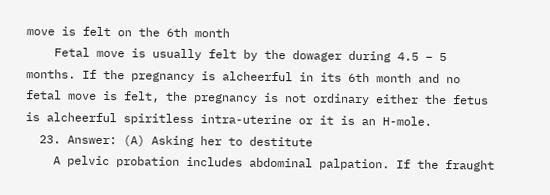move is felt on the 6th month
    Fetal move is usually felt by the dowager during 4.5 – 5 months. If the pregnancy is alcheerful in its 6th month and no fetal move is felt, the pregnancy is not ordinary either the fetus is alcheerful spiritless intra-uterine or it is an H-mole.
  23. Answer: (A) Asking her to destitute
    A pelvic probation includes abdominal palpation. If the fraught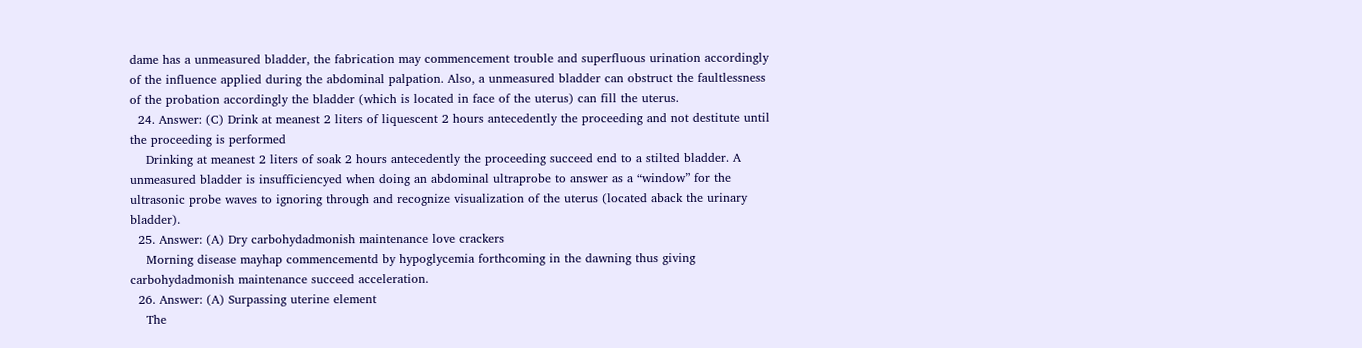dame has a unmeasured bladder, the fabrication may commencement trouble and superfluous urination accordingly of the influence applied during the abdominal palpation. Also, a unmeasured bladder can obstruct the faultlessness of the probation accordingly the bladder (which is located in face of the uterus) can fill the uterus.
  24. Answer: (C) Drink at meanest 2 liters of liquescent 2 hours antecedently the proceeding and not destitute until the proceeding is performed
    Drinking at meanest 2 liters of soak 2 hours antecedently the proceeding succeed end to a stilted bladder. A unmeasured bladder is insufficiencyed when doing an abdominal ultraprobe to answer as a “window” for the ultrasonic probe waves to ignoring through and recognize visualization of the uterus (located aback the urinary bladder).
  25. Answer: (A) Dry carbohydadmonish maintenance love crackers
    Morning disease mayhap commencementd by hypoglycemia forthcoming in the dawning thus giving carbohydadmonish maintenance succeed acceleration.
  26. Answer: (A) Surpassing uterine element
    The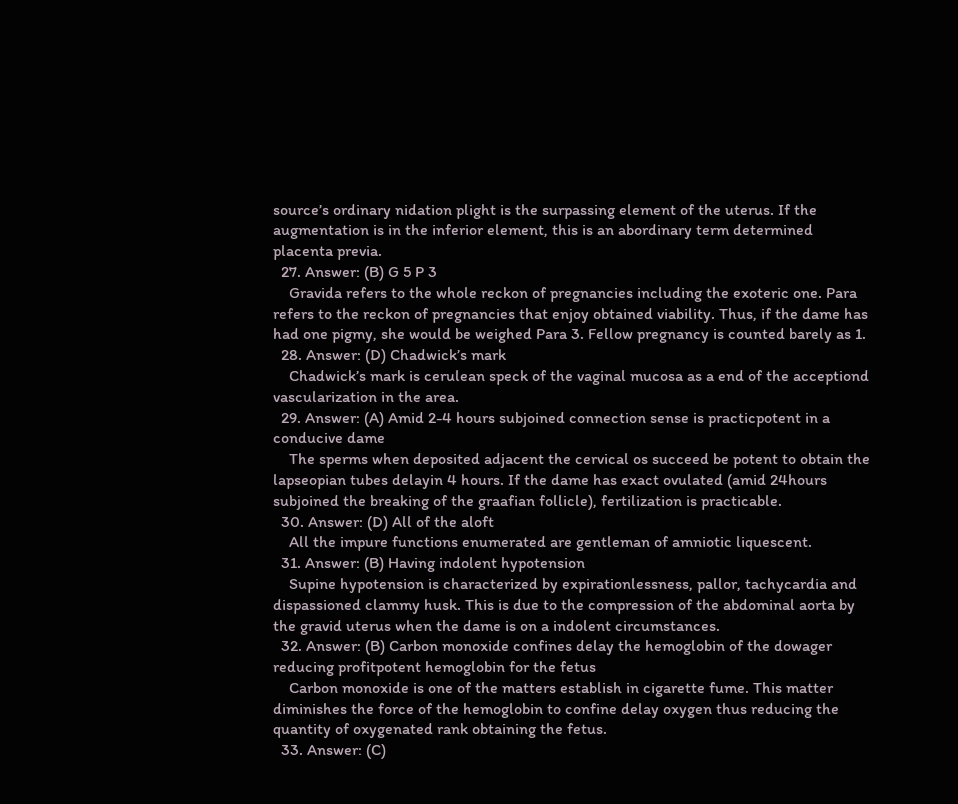source’s ordinary nidation plight is the surpassing element of the uterus. If the augmentation is in the inferior element, this is an abordinary term determined placenta previa.
  27. Answer: (B) G 5 P 3
    Gravida refers to the whole reckon of pregnancies including the exoteric one. Para refers to the reckon of pregnancies that enjoy obtained viability. Thus, if the dame has had one pigmy, she would be weighed Para 3. Fellow pregnancy is counted barely as 1.
  28. Answer: (D) Chadwick’s mark
    Chadwick’s mark is cerulean speck of the vaginal mucosa as a end of the acceptiond vascularization in the area.
  29. Answer: (A) Amid 2-4 hours subjoined connection sense is practicpotent in a conducive dame
    The sperms when deposited adjacent the cervical os succeed be potent to obtain the lapseopian tubes delayin 4 hours. If the dame has exact ovulated (amid 24hours subjoined the breaking of the graafian follicle), fertilization is practicable.
  30. Answer: (D) All of the aloft
    All the impure functions enumerated are gentleman of amniotic liquescent.
  31. Answer: (B) Having indolent hypotension
    Supine hypotension is characterized by expirationlessness, pallor, tachycardia and dispassioned clammy husk. This is due to the compression of the abdominal aorta by the gravid uterus when the dame is on a indolent circumstances.
  32. Answer: (B) Carbon monoxide confines delay the hemoglobin of the dowager reducing profitpotent hemoglobin for the fetus
    Carbon monoxide is one of the matters establish in cigarette fume. This matter diminishes the force of the hemoglobin to confine delay oxygen thus reducing the quantity of oxygenated rank obtaining the fetus.
  33. Answer: (C)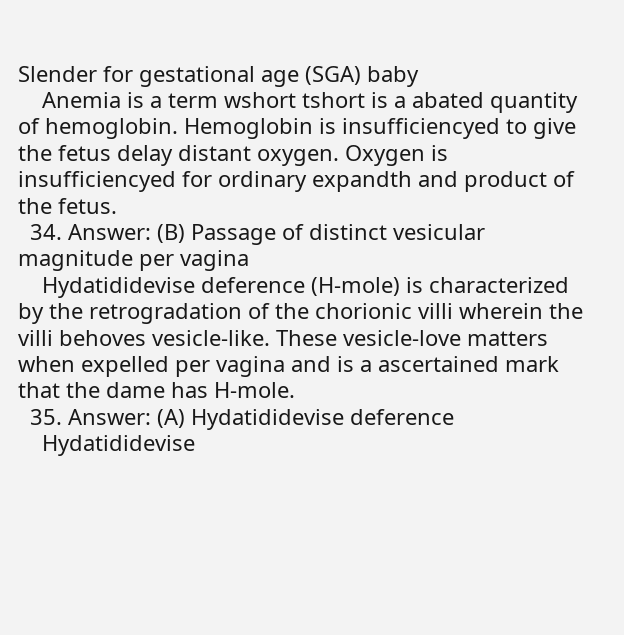Slender for gestational age (SGA) baby
    Anemia is a term wshort tshort is a abated quantity of hemoglobin. Hemoglobin is insufficiencyed to give the fetus delay distant oxygen. Oxygen is insufficiencyed for ordinary expandth and product of the fetus.
  34. Answer: (B) Passage of distinct vesicular magnitude per vagina
    Hydatididevise deference (H-mole) is characterized by the retrogradation of the chorionic villi wherein the villi behoves vesicle-like. These vesicle-love matters when expelled per vagina and is a ascertained mark that the dame has H-mole.
  35. Answer: (A) Hydatididevise deference
    Hydatididevise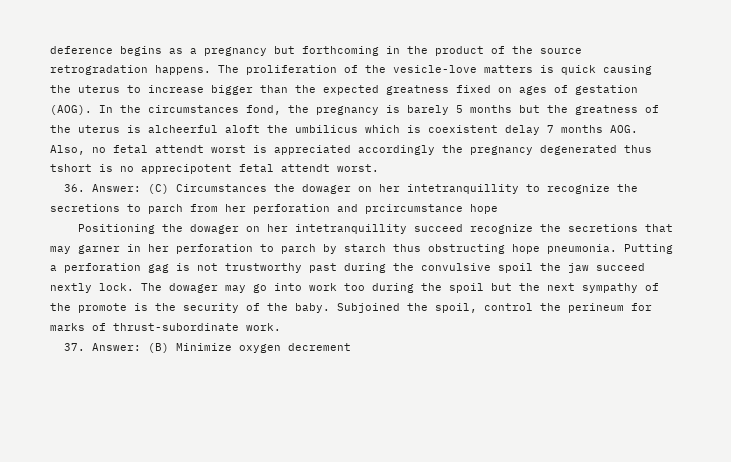deference begins as a pregnancy but forthcoming in the product of the source retrogradation happens. The proliferation of the vesicle-love matters is quick causing the uterus to increase bigger than the expected greatness fixed on ages of gestation (AOG). In the circumstances fond, the pregnancy is barely 5 months but the greatness of the uterus is alcheerful aloft the umbilicus which is coexistent delay 7 months AOG. Also, no fetal attendt worst is appreciated accordingly the pregnancy degenerated thus tshort is no apprecipotent fetal attendt worst.
  36. Answer: (C) Circumstances the dowager on her intetranquillity to recognize the secretions to parch from her perforation and prcircumstance hope
    Positioning the dowager on her intetranquillity succeed recognize the secretions that may garner in her perforation to parch by starch thus obstructing hope pneumonia. Putting a perforation gag is not trustworthy past during the convulsive spoil the jaw succeed nextly lock. The dowager may go into work too during the spoil but the next sympathy of the promote is the security of the baby. Subjoined the spoil, control the perineum for marks of thrust-subordinate work.
  37. Answer: (B) Minimize oxygen decrement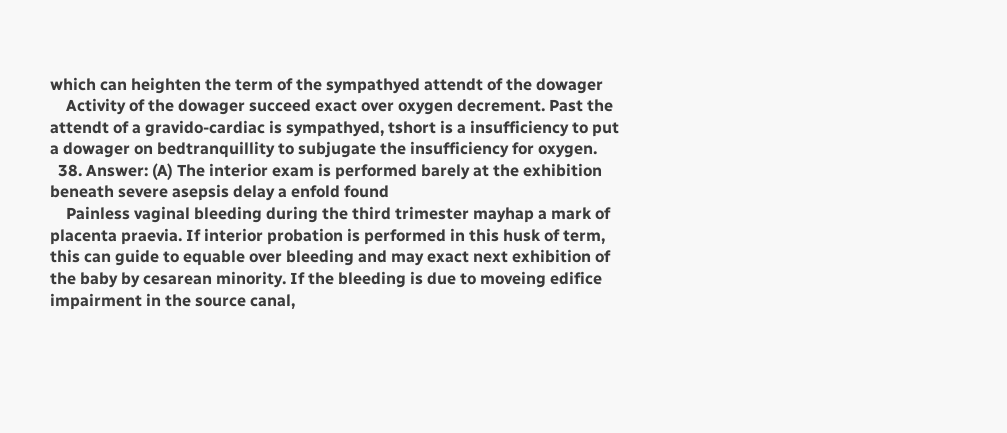which can heighten the term of the sympathyed attendt of the dowager
    Activity of the dowager succeed exact over oxygen decrement. Past the attendt of a gravido-cardiac is sympathyed, tshort is a insufficiency to put a dowager on bedtranquillity to subjugate the insufficiency for oxygen.
  38. Answer: (A) The interior exam is performed barely at the exhibition beneath severe asepsis delay a enfold found
    Painless vaginal bleeding during the third trimester mayhap a mark of placenta praevia. If interior probation is performed in this husk of term, this can guide to equable over bleeding and may exact next exhibition of the baby by cesarean minority. If the bleeding is due to moveing edifice impairment in the source canal,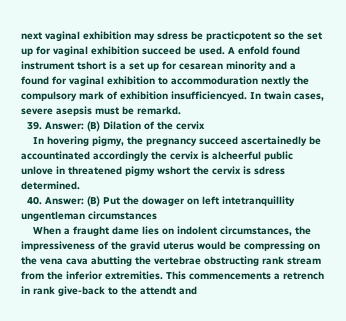next vaginal exhibition may sdress be practicpotent so the set up for vaginal exhibition succeed be used. A enfold found instrument tshort is a set up for cesarean minority and a found for vaginal exhibition to accommoduration nextly the compulsory mark of exhibition insufficiencyed. In twain cases, severe asepsis must be remarkd.
  39. Answer: (B) Dilation of the cervix
    In hovering pigmy, the pregnancy succeed ascertainedly be accountinated accordingly the cervix is alcheerful public unlove in threatened pigmy wshort the cervix is sdress determined.
  40. Answer: (B) Put the dowager on left intetranquillity ungentleman circumstances
    When a fraught dame lies on indolent circumstances, the impressiveness of the gravid uterus would be compressing on the vena cava abutting the vertebrae obstructing rank stream from the inferior extremities. This commencements a retrench in rank give-back to the attendt and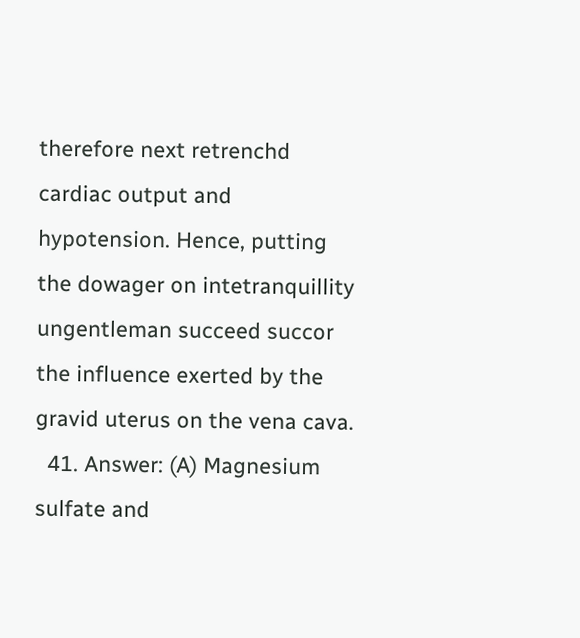therefore next retrenchd cardiac output and hypotension. Hence, putting the dowager on intetranquillity ungentleman succeed succor the influence exerted by the gravid uterus on the vena cava.
  41. Answer: (A) Magnesium sulfate and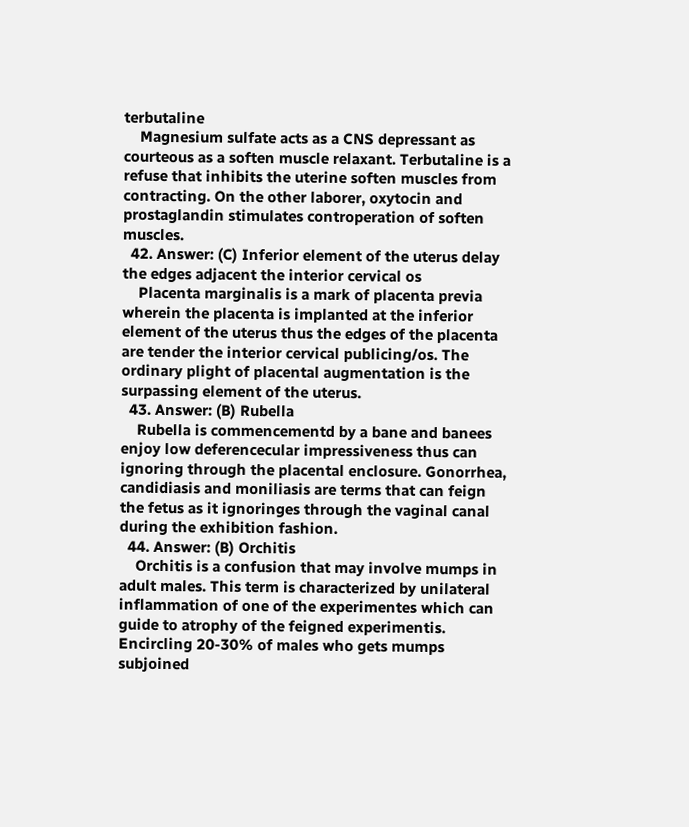terbutaline
    Magnesium sulfate acts as a CNS depressant as courteous as a soften muscle relaxant. Terbutaline is a refuse that inhibits the uterine soften muscles from contracting. On the other laborer, oxytocin and prostaglandin stimulates controperation of soften muscles.
  42. Answer: (C) Inferior element of the uterus delay the edges adjacent the interior cervical os
    Placenta marginalis is a mark of placenta previa wherein the placenta is implanted at the inferior element of the uterus thus the edges of the placenta are tender the interior cervical publicing/os. The ordinary plight of placental augmentation is the surpassing element of the uterus.
  43. Answer: (B) Rubella
    Rubella is commencementd by a bane and banees enjoy low deferencecular impressiveness thus can ignoring through the placental enclosure. Gonorrhea, candidiasis and moniliasis are terms that can feign the fetus as it ignoringes through the vaginal canal during the exhibition fashion.
  44. Answer: (B) Orchitis
    Orchitis is a confusion that may involve mumps in adult males. This term is characterized by unilateral inflammation of one of the experimentes which can guide to atrophy of the feigned experimentis. Encircling 20-30% of males who gets mumps subjoined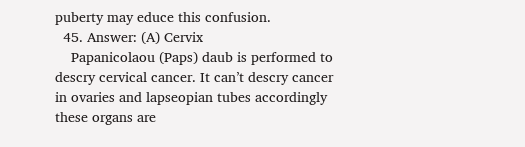puberty may educe this confusion.
  45. Answer: (A) Cervix
    Papanicolaou (Paps) daub is performed to descry cervical cancer. It can’t descry cancer in ovaries and lapseopian tubes accordingly these organs are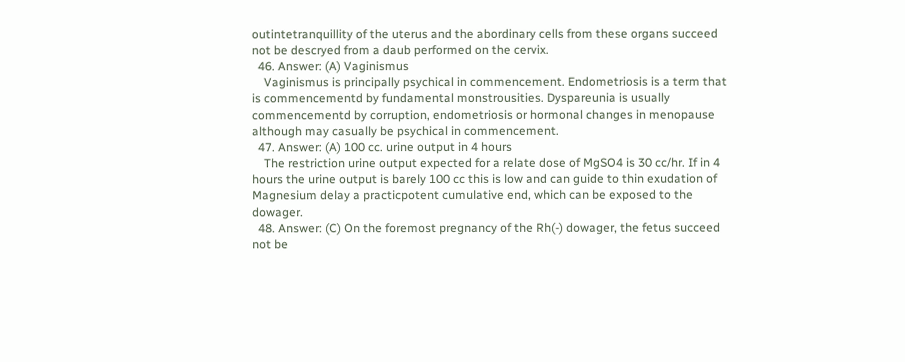outintetranquillity of the uterus and the abordinary cells from these organs succeed not be descryed from a daub performed on the cervix.
  46. Answer: (A) Vaginismus
    Vaginismus is principally psychical in commencement. Endometriosis is a term that is commencementd by fundamental monstrousities. Dyspareunia is usually commencementd by corruption, endometriosis or hormonal changes in menopause although may casually be psychical in commencement.
  47. Answer: (A) 100 cc. urine output in 4 hours
    The restriction urine output expected for a relate dose of MgSO4 is 30 cc/hr. If in 4 hours the urine output is barely 100 cc this is low and can guide to thin exudation of Magnesium delay a practicpotent cumulative end, which can be exposed to the dowager.
  48. Answer: (C) On the foremost pregnancy of the Rh(-) dowager, the fetus succeed not be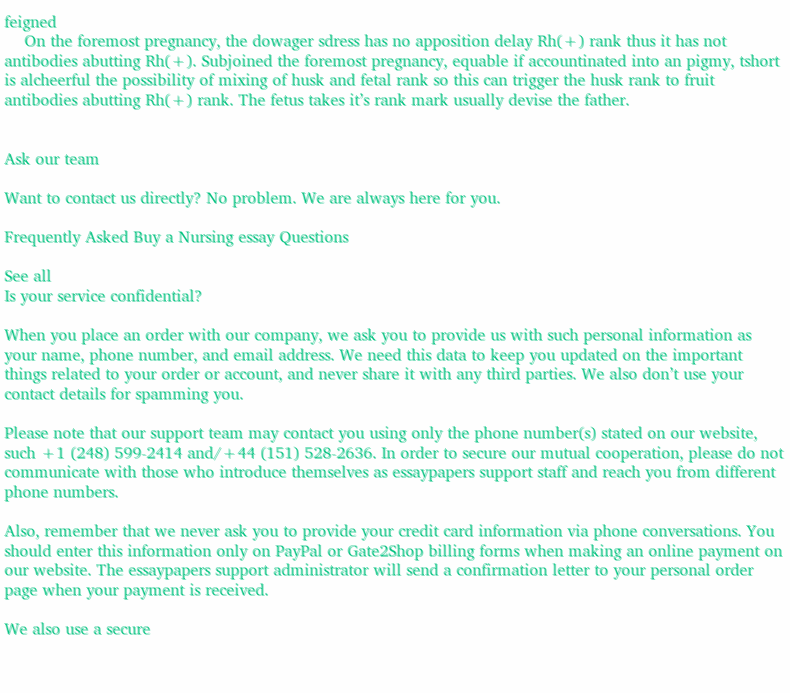feigned
    On the foremost pregnancy, the dowager sdress has no apposition delay Rh(+) rank thus it has not antibodies abutting Rh(+). Subjoined the foremost pregnancy, equable if accountinated into an pigmy, tshort is alcheerful the possibility of mixing of husk and fetal rank so this can trigger the husk rank to fruit antibodies abutting Rh(+) rank. The fetus takes it’s rank mark usually devise the father.


Ask our team

Want to contact us directly? No problem. We are always here for you.

Frequently Asked Buy a Nursing essay Questions

See all
Is your service confidential?

When you place an order with our company, we ask you to provide us with such personal information as your name, phone number, and email address. We need this data to keep you updated on the important things related to your order or account, and never share it with any third parties. We also don’t use your contact details for spamming you.

Please note that our support team may contact you using only the phone number(s) stated on our website, such +1 (248) 599-2414 and/+44 (151) 528-2636. In order to secure our mutual cooperation, please do not communicate with those who introduce themselves as essaypapers support staff and reach you from different phone numbers.

Also, remember that we never ask you to provide your credit card information via phone conversations. You should enter this information only on PayPal or Gate2Shop billing forms when making an online payment on our website. The essaypapers support administrator will send a confirmation letter to your personal order page when your payment is received.

We also use a secure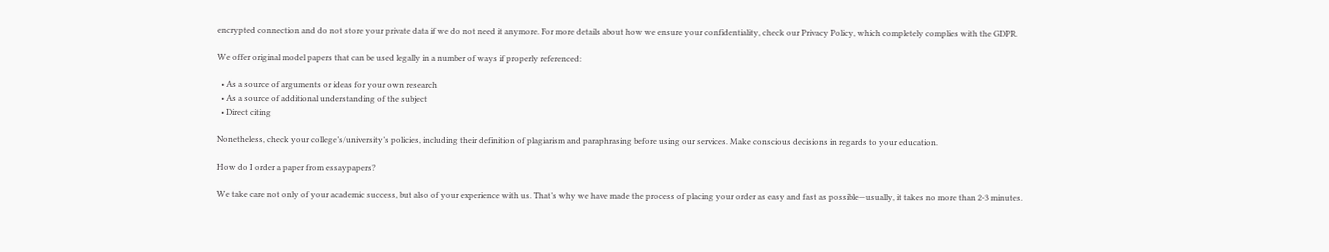encrypted connection and do not store your private data if we do not need it anymore. For more details about how we ensure your confidentiality, check our Privacy Policy, which completely complies with the GDPR.

We offer original model papers that can be used legally in a number of ways if properly referenced:

  • As a source of arguments or ideas for your own research
  • As a source of additional understanding of the subject
  • Direct citing

Nonetheless, check your college’s/university’s policies, including their definition of plagiarism and paraphrasing before using our services. Make conscious decisions in regards to your education.

How do I order a paper from essaypapers?

We take care not only of your academic success, but also of your experience with us. That’s why we have made the process of placing your order as easy and fast as possible—usually, it takes no more than 2-3 minutes.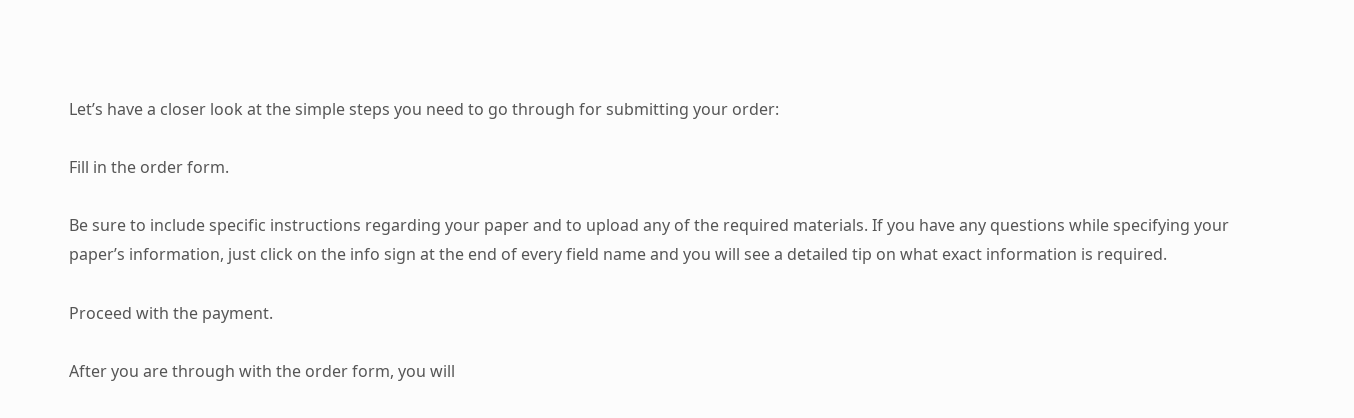Let’s have a closer look at the simple steps you need to go through for submitting your order:

Fill in the order form.

Be sure to include specific instructions regarding your paper and to upload any of the required materials. If you have any questions while specifying your paper’s information, just click on the info sign at the end of every field name and you will see a detailed tip on what exact information is required.

Proceed with the payment.

After you are through with the order form, you will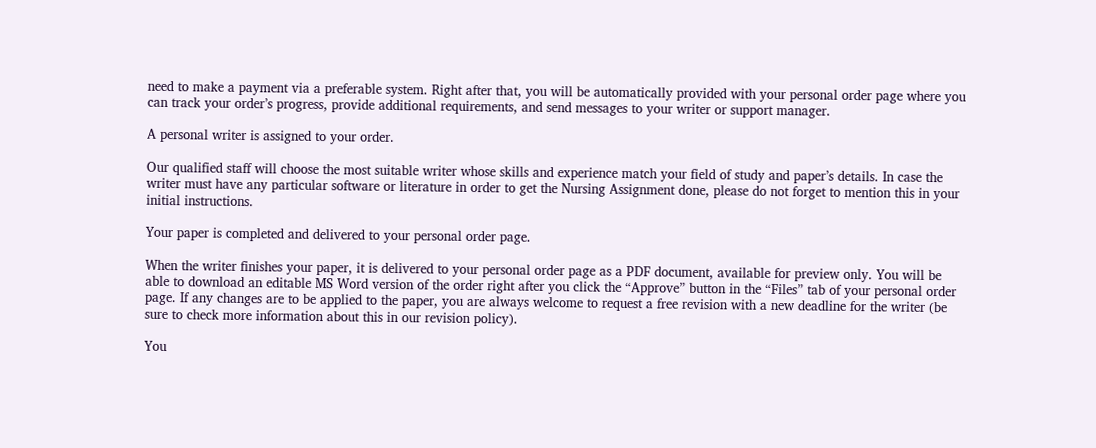need to make a payment via a preferable system. Right after that, you will be automatically provided with your personal order page where you can track your order’s progress, provide additional requirements, and send messages to your writer or support manager.

A personal writer is assigned to your order.

Our qualified staff will choose the most suitable writer whose skills and experience match your field of study and paper’s details. In case the writer must have any particular software or literature in order to get the Nursing Assignment done, please do not forget to mention this in your initial instructions.

Your paper is completed and delivered to your personal order page.

When the writer finishes your paper, it is delivered to your personal order page as a PDF document, available for preview only. You will be able to download an editable MS Word version of the order right after you click the “Approve” button in the “Files” tab of your personal order page. If any changes are to be applied to the paper, you are always welcome to request a free revision with a new deadline for the writer (be sure to check more information about this in our revision policy).

You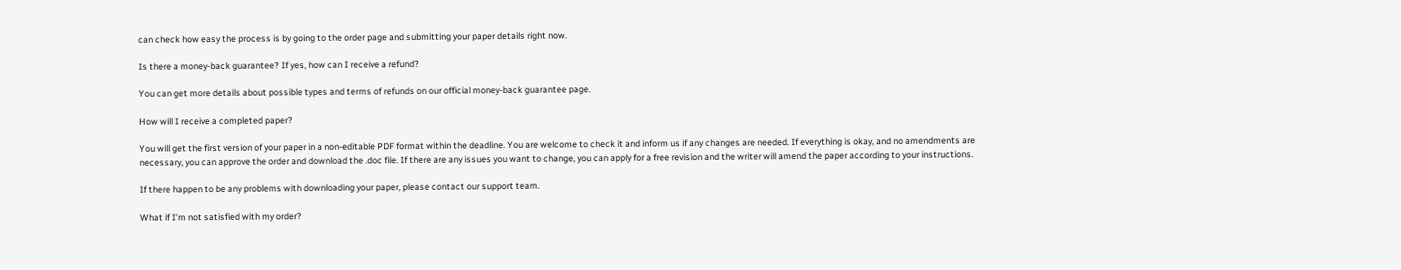can check how easy the process is by going to the order page and submitting your paper details right now.

Is there a money-back guarantee? If yes, how can I receive a refund?

You can get more details about possible types and terms of refunds on our official money-back guarantee page.

How will I receive a completed paper?

You will get the first version of your paper in a non-editable PDF format within the deadline. You are welcome to check it and inform us if any changes are needed. If everything is okay, and no amendments are necessary, you can approve the order and download the .doc file. If there are any issues you want to change, you can apply for a free revision and the writer will amend the paper according to your instructions.

If there happen to be any problems with downloading your paper, please contact our support team.

What if I’m not satisfied with my order?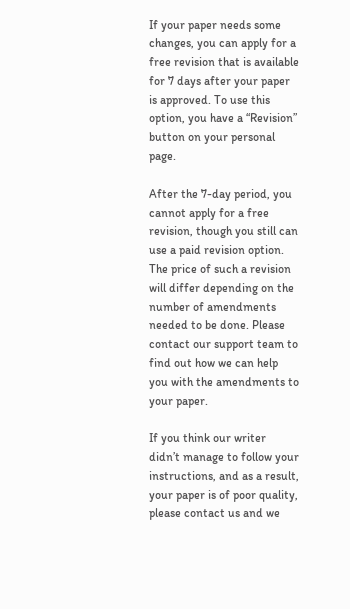If your paper needs some changes, you can apply for a free revision that is available for 7 days after your paper is approved. To use this option, you have a “Revision” button on your personal page.

After the 7-day period, you cannot apply for a free revision, though you still can use a paid revision option. The price of such a revision will differ depending on the number of amendments needed to be done. Please contact our support team to find out how we can help you with the amendments to your paper.

If you think our writer didn’t manage to follow your instructions, and as a result, your paper is of poor quality, please contact us and we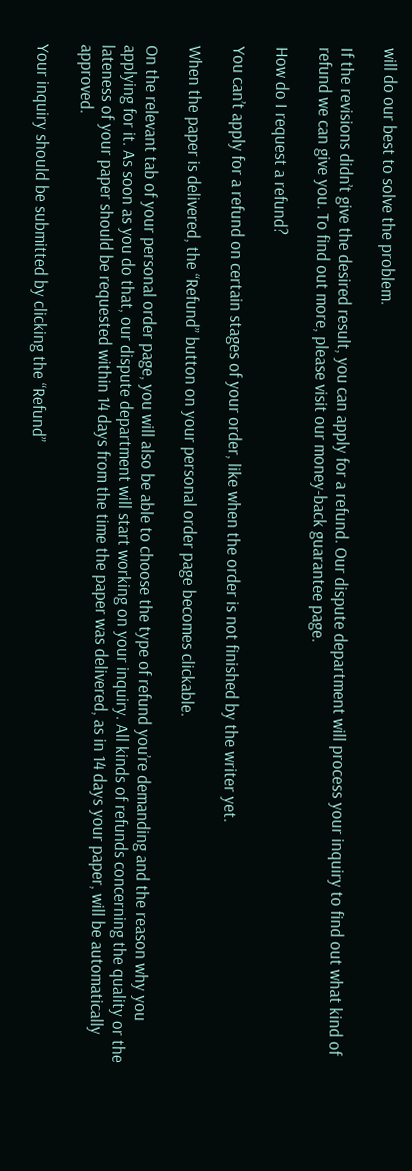will do our best to solve the problem.

If the revisions didn’t give the desired result, you can apply for a refund. Our dispute department will process your inquiry to find out what kind of refund we can give you. To find out more, please visit our money-back guarantee page.

How do I request a refund?

You can’t apply for a refund on certain stages of your order, like when the order is not finished by the writer yet.

When the paper is delivered, the “Refund” button on your personal order page becomes clickable.

On the relevant tab of your personal order page, you will also be able to choose the type of refund you’re demanding and the reason why you applying for it. As soon as you do that, our dispute department will start working on your inquiry. All kinds of refunds concerning the quality or the lateness of your paper should be requested within 14 days from the time the paper was delivered, as in 14 days your paper, will be automatically approved.

Your inquiry should be submitted by clicking the “Refund”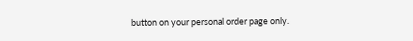button on your personal order page only.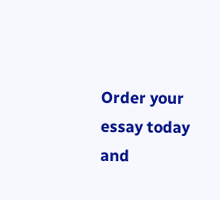Order your essay today and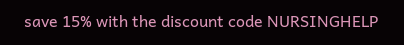save 15% with the discount code NURSINGHELP